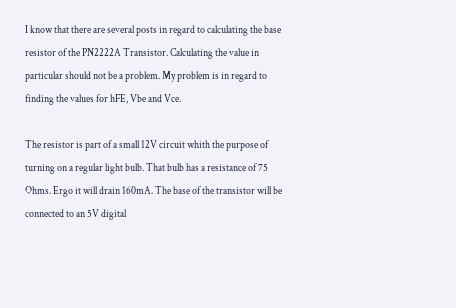I know that there are several posts in regard to calculating the base resistor of the PN2222A Transistor. Calculating the value in particular should not be a problem. My problem is in regard to finding the values for hFE, Vbe and Vce.

The resistor is part of a small 12V circuit whith the purpose of turning on a regular light bulb. That bulb has a resistance of 75 Ohms. Ergo it will drain 160mA. The base of the transistor will be connected to an 5V digital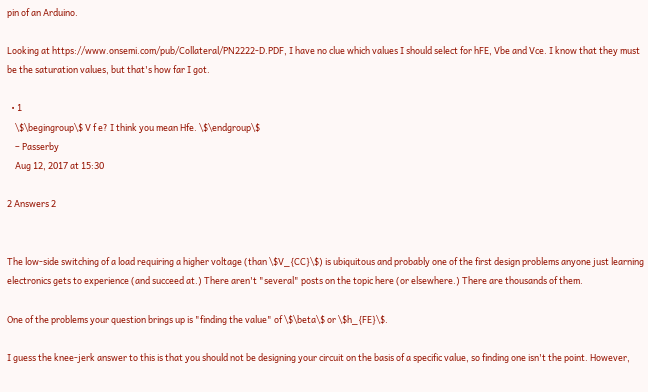pin of an Arduino.

Looking at https://www.onsemi.com/pub/Collateral/PN2222-D.PDF, I have no clue which values I should select for hFE, Vbe and Vce. I know that they must be the saturation values, but that's how far I got.

  • 1
    \$\begingroup\$ V f e? I think you mean Hfe. \$\endgroup\$
    – Passerby
    Aug 12, 2017 at 15:30

2 Answers 2


The low-side switching of a load requiring a higher voltage (than \$V_{CC}\$) is ubiquitous and probably one of the first design problems anyone just learning electronics gets to experience (and succeed at.) There aren't "several" posts on the topic here (or elsewhere.) There are thousands of them.

One of the problems your question brings up is "finding the value" of \$\beta\$ or \$h_{FE}\$.

I guess the knee-jerk answer to this is that you should not be designing your circuit on the basis of a specific value, so finding one isn't the point. However,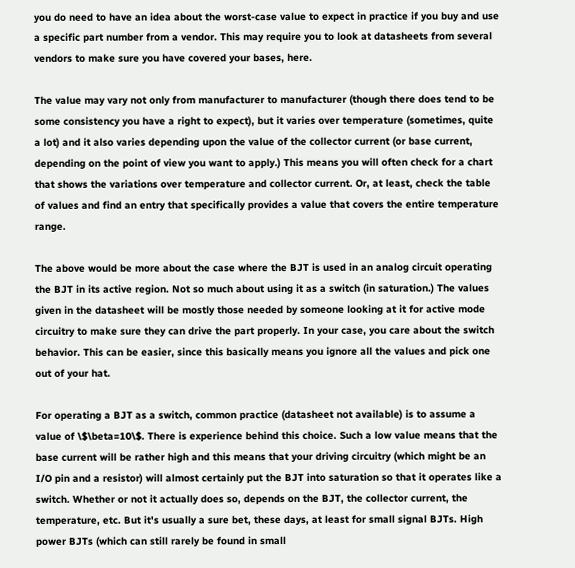you do need to have an idea about the worst-case value to expect in practice if you buy and use a specific part number from a vendor. This may require you to look at datasheets from several vendors to make sure you have covered your bases, here.

The value may vary not only from manufacturer to manufacturer (though there does tend to be some consistency you have a right to expect), but it varies over temperature (sometimes, quite a lot) and it also varies depending upon the value of the collector current (or base current, depending on the point of view you want to apply.) This means you will often check for a chart that shows the variations over temperature and collector current. Or, at least, check the table of values and find an entry that specifically provides a value that covers the entire temperature range.

The above would be more about the case where the BJT is used in an analog circuit operating the BJT in its active region. Not so much about using it as a switch (in saturation.) The values given in the datasheet will be mostly those needed by someone looking at it for active mode circuitry to make sure they can drive the part properly. In your case, you care about the switch behavior. This can be easier, since this basically means you ignore all the values and pick one out of your hat.

For operating a BJT as a switch, common practice (datasheet not available) is to assume a value of \$\beta=10\$. There is experience behind this choice. Such a low value means that the base current will be rather high and this means that your driving circuitry (which might be an I/O pin and a resistor) will almost certainly put the BJT into saturation so that it operates like a switch. Whether or not it actually does so, depends on the BJT, the collector current, the temperature, etc. But it's usually a sure bet, these days, at least for small signal BJTs. High power BJTs (which can still rarely be found in small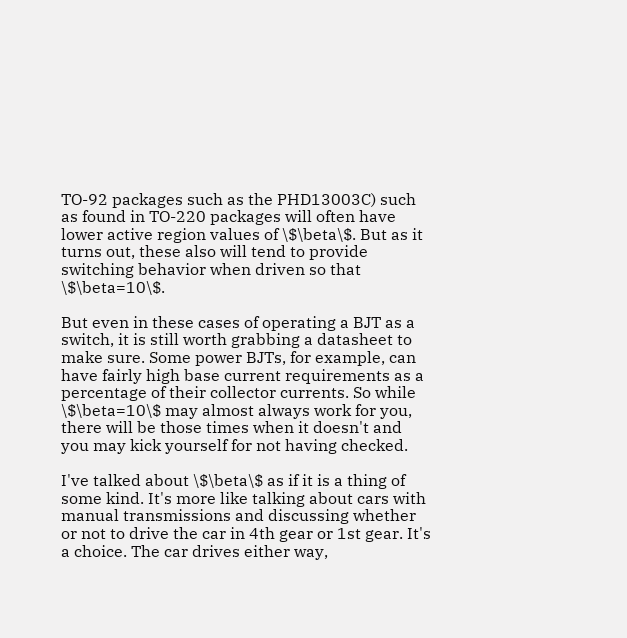TO-92 packages such as the PHD13003C) such as found in TO-220 packages will often have lower active region values of \$\beta\$. But as it turns out, these also will tend to provide switching behavior when driven so that \$\beta=10\$.

But even in these cases of operating a BJT as a switch, it is still worth grabbing a datasheet to make sure. Some power BJTs, for example, can have fairly high base current requirements as a percentage of their collector currents. So while \$\beta=10\$ may almost always work for you, there will be those times when it doesn't and you may kick yourself for not having checked.

I've talked about \$\beta\$ as if it is a thing of some kind. It's more like talking about cars with manual transmissions and discussing whether or not to drive the car in 4th gear or 1st gear. It's a choice. The car drives either way,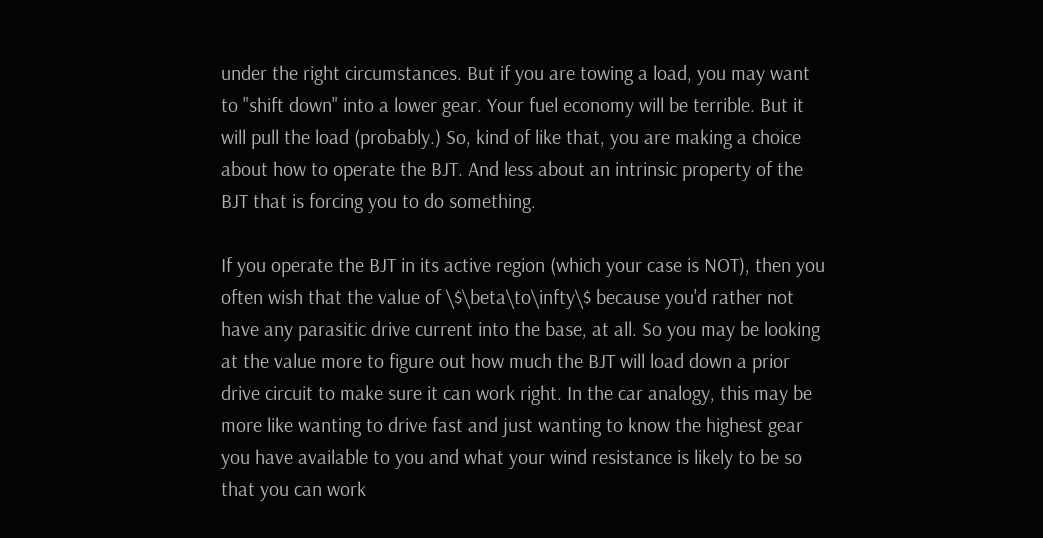under the right circumstances. But if you are towing a load, you may want to "shift down" into a lower gear. Your fuel economy will be terrible. But it will pull the load (probably.) So, kind of like that, you are making a choice about how to operate the BJT. And less about an intrinsic property of the BJT that is forcing you to do something.

If you operate the BJT in its active region (which your case is NOT), then you often wish that the value of \$\beta\to\infty\$ because you'd rather not have any parasitic drive current into the base, at all. So you may be looking at the value more to figure out how much the BJT will load down a prior drive circuit to make sure it can work right. In the car analogy, this may be more like wanting to drive fast and just wanting to know the highest gear you have available to you and what your wind resistance is likely to be so that you can work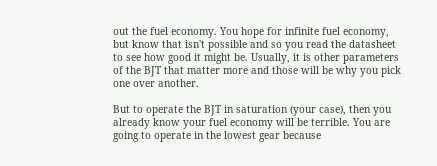out the fuel economy. You hope for infinite fuel economy, but know that isn't possible and so you read the datasheet to see how good it might be. Usually, it is other parameters of the BJT that matter more and those will be why you pick one over another.

But to operate the BJT in saturation (your case), then you already know your fuel economy will be terrible. You are going to operate in the lowest gear because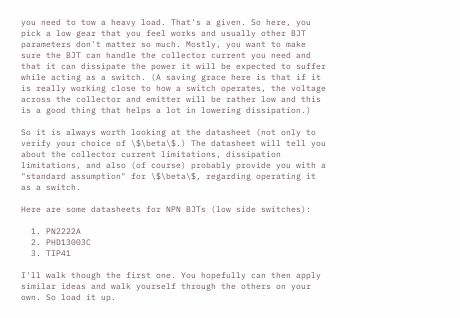you need to tow a heavy load. That's a given. So here, you pick a low gear that you feel works and usually other BJT parameters don't matter so much. Mostly, you want to make sure the BJT can handle the collector current you need and that it can dissipate the power it will be expected to suffer while acting as a switch. (A saving grace here is that if it is really working close to how a switch operates, the voltage across the collector and emitter will be rather low and this is a good thing that helps a lot in lowering dissipation.)

So it is always worth looking at the datasheet (not only to verify your choice of \$\beta\$.) The datasheet will tell you about the collector current limitations, dissipation limitations, and also (of course) probably provide you with a "standard assumption" for \$\beta\$, regarding operating it as a switch.

Here are some datasheets for NPN BJTs (low side switches):

  1. PN2222A
  2. PHD13003C
  3. TIP41

I'll walk though the first one. You hopefully can then apply similar ideas and walk yourself through the others on your own. So load it up.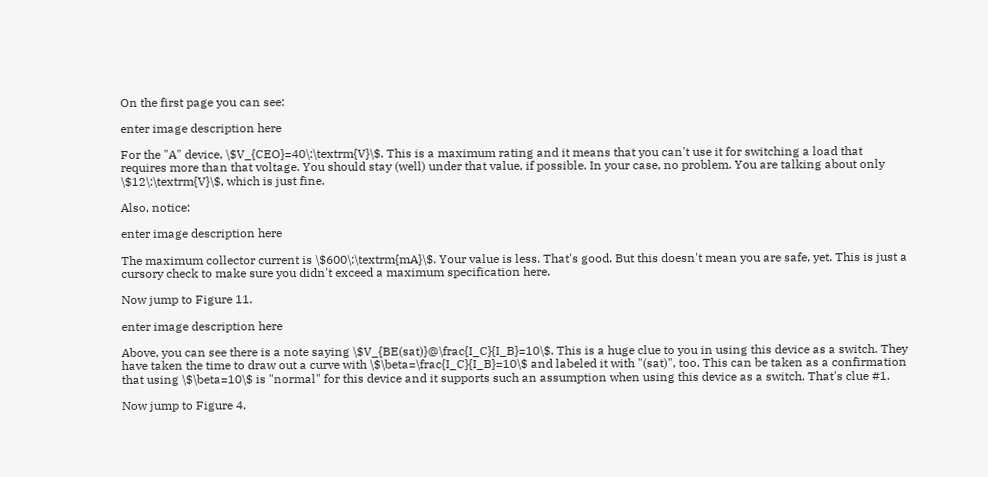On the first page you can see:

enter image description here

For the "A" device, \$V_{CEO}=40\:\textrm{V}\$. This is a maximum rating and it means that you can't use it for switching a load that requires more than that voltage. You should stay (well) under that value, if possible. In your case, no problem. You are talking about only \$12\:\textrm{V}\$, which is just fine.

Also, notice:

enter image description here

The maximum collector current is \$600\:\textrm{mA}\$. Your value is less. That's good. But this doesn't mean you are safe, yet. This is just a cursory check to make sure you didn't exceed a maximum specification here.

Now jump to Figure 11.

enter image description here

Above, you can see there is a note saying \$V_{BE(sat)}@\frac{I_C}{I_B}=10\$. This is a huge clue to you in using this device as a switch. They have taken the time to draw out a curve with \$\beta=\frac{I_C}{I_B}=10\$ and labeled it with "(sat)", too. This can be taken as a confirmation that using \$\beta=10\$ is "normal" for this device and it supports such an assumption when using this device as a switch. That's clue #1.

Now jump to Figure 4.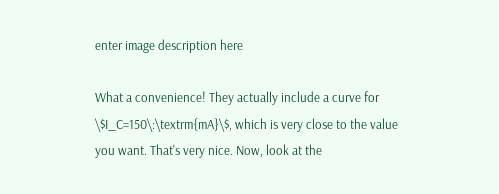enter image description here

What a convenience! They actually include a curve for \$I_C=150\:\textrm{mA}\$, which is very close to the value you want. That's very nice. Now, look at the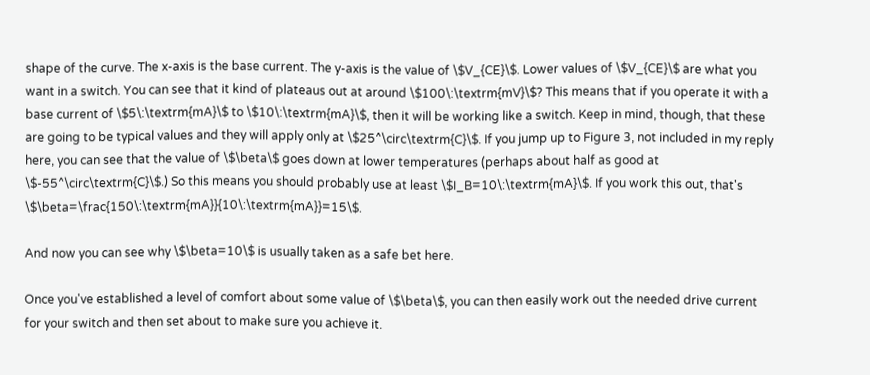shape of the curve. The x-axis is the base current. The y-axis is the value of \$V_{CE}\$. Lower values of \$V_{CE}\$ are what you want in a switch. You can see that it kind of plateaus out at around \$100\:\textrm{mV}\$? This means that if you operate it with a base current of \$5\:\textrm{mA}\$ to \$10\:\textrm{mA}\$, then it will be working like a switch. Keep in mind, though, that these are going to be typical values and they will apply only at \$25^\circ\textrm{C}\$. If you jump up to Figure 3, not included in my reply here, you can see that the value of \$\beta\$ goes down at lower temperatures (perhaps about half as good at \$-55^\circ\textrm{C}\$.) So this means you should probably use at least \$I_B=10\:\textrm{mA}\$. If you work this out, that's \$\beta=\frac{150\:\textrm{mA}}{10\:\textrm{mA}}=15\$.

And now you can see why \$\beta=10\$ is usually taken as a safe bet here.

Once you've established a level of comfort about some value of \$\beta\$, you can then easily work out the needed drive current for your switch and then set about to make sure you achieve it.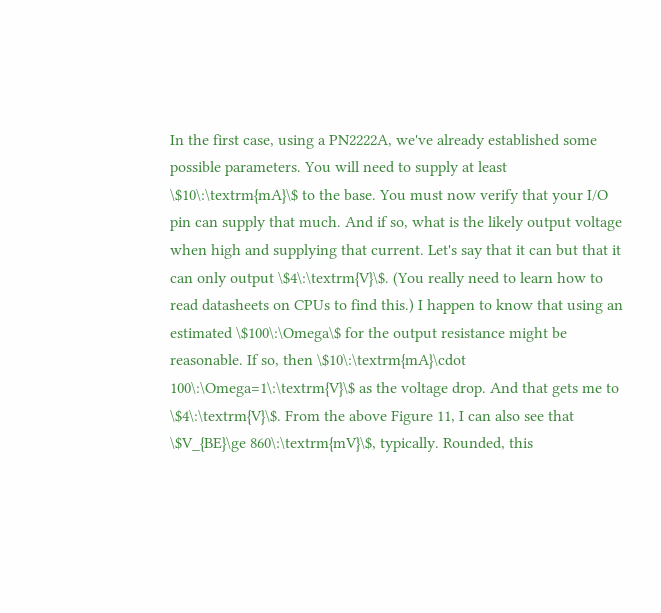In the first case, using a PN2222A, we've already established some possible parameters. You will need to supply at least \$10\:\textrm{mA}\$ to the base. You must now verify that your I/O pin can supply that much. And if so, what is the likely output voltage when high and supplying that current. Let's say that it can but that it can only output \$4\:\textrm{V}\$. (You really need to learn how to read datasheets on CPUs to find this.) I happen to know that using an estimated \$100\:\Omega\$ for the output resistance might be reasonable. If so, then \$10\:\textrm{mA}\cdot 100\:\Omega=1\:\textrm{V}\$ as the voltage drop. And that gets me to \$4\:\textrm{V}\$. From the above Figure 11, I can also see that \$V_{BE}\ge 860\:\textrm{mV}\$, typically. Rounded, this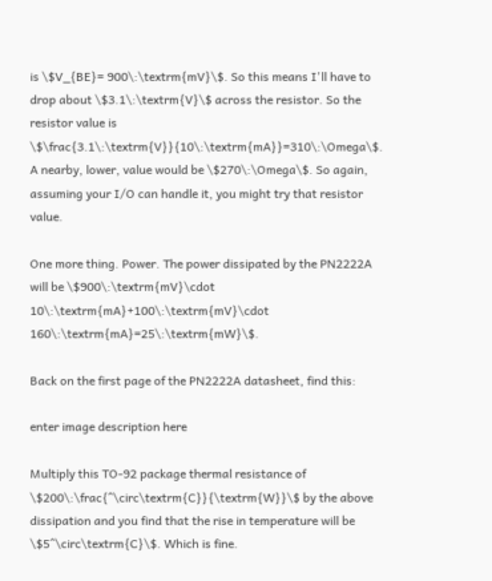is \$V_{BE}= 900\:\textrm{mV}\$. So this means I'll have to drop about \$3.1\:\textrm{V}\$ across the resistor. So the resistor value is \$\frac{3.1\:\textrm{V}}{10\:\textrm{mA}}=310\:\Omega\$. A nearby, lower, value would be \$270\:\Omega\$. So again, assuming your I/O can handle it, you might try that resistor value.

One more thing. Power. The power dissipated by the PN2222A will be \$900\:\textrm{mV}\cdot 10\:\textrm{mA}+100\:\textrm{mV}\cdot 160\:\textrm{mA}=25\:\textrm{mW}\$.

Back on the first page of the PN2222A datasheet, find this:

enter image description here

Multiply this TO-92 package thermal resistance of \$200\:\frac{^\circ\textrm{C}}{\textrm{W}}\$ by the above dissipation and you find that the rise in temperature will be \$5^\circ\textrm{C}\$. Which is fine.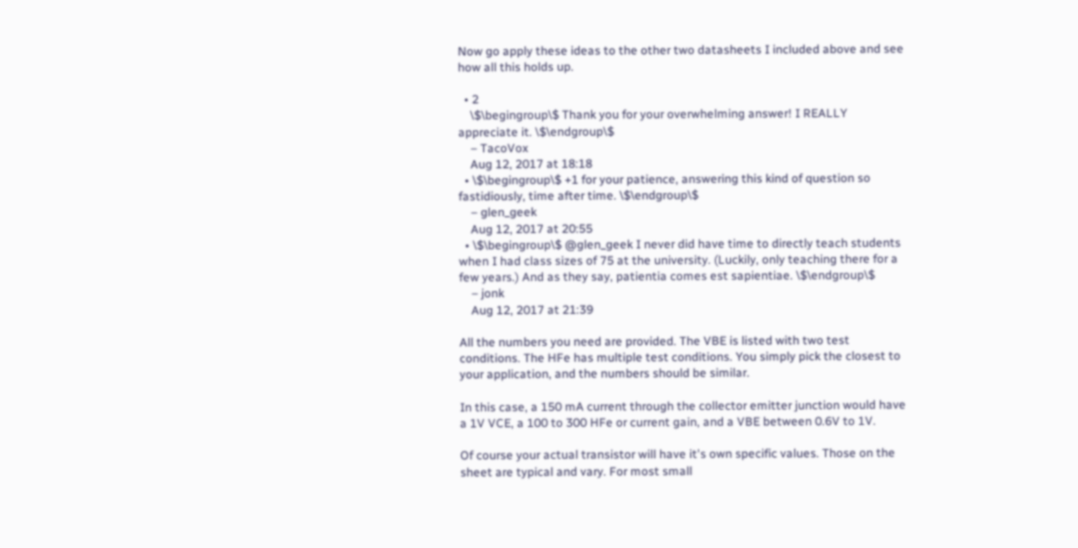Now go apply these ideas to the other two datasheets I included above and see how all this holds up.

  • 2
    \$\begingroup\$ Thank you for your overwhelming answer! I REALLY appreciate it. \$\endgroup\$
    – TacoVox
    Aug 12, 2017 at 18:18
  • \$\begingroup\$ +1 for your patience, answering this kind of question so fastidiously, time after time. \$\endgroup\$
    – glen_geek
    Aug 12, 2017 at 20:55
  • \$\begingroup\$ @glen_geek I never did have time to directly teach students when I had class sizes of 75 at the university. (Luckily, only teaching there for a few years.) And as they say, patientia comes est sapientiae. \$\endgroup\$
    – jonk
    Aug 12, 2017 at 21:39

All the numbers you need are provided. The VBE is listed with two test conditions. The HFe has multiple test conditions. You simply pick the closest to your application, and the numbers should be similar.

In this case, a 150 mA current through the collector emitter junction would have a 1V VCE, a 100 to 300 HFe or current gain, and a VBE between 0.6V to 1V.

Of course your actual transistor will have it's own specific values. Those on the sheet are typical and vary. For most small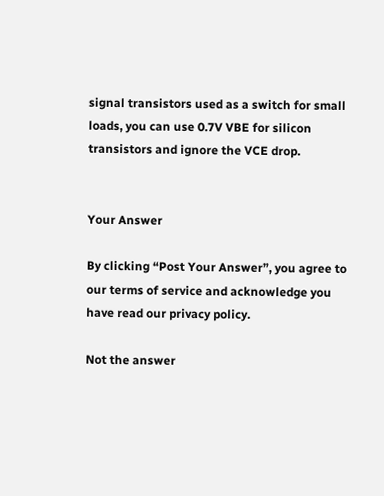signal transistors used as a switch for small loads, you can use 0.7V VBE for silicon transistors and ignore the VCE drop.


Your Answer

By clicking “Post Your Answer”, you agree to our terms of service and acknowledge you have read our privacy policy.

Not the answer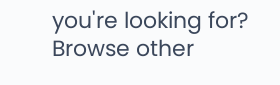you're looking for? Browse other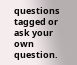questions tagged or ask your own question.